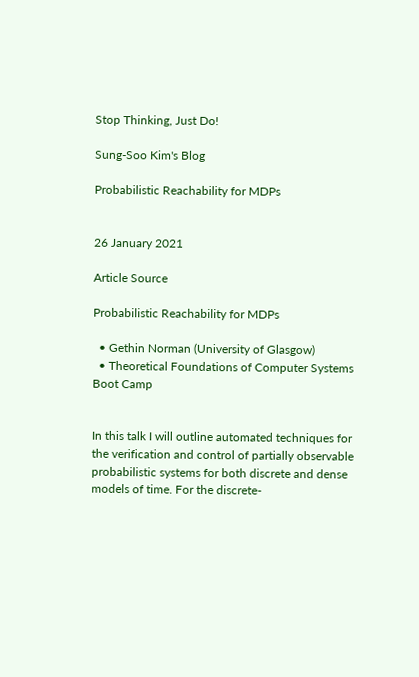Stop Thinking, Just Do!

Sung-Soo Kim's Blog

Probabilistic Reachability for MDPs


26 January 2021

Article Source

Probabilistic Reachability for MDPs

  • Gethin Norman (University of Glasgow)
  • Theoretical Foundations of Computer Systems Boot Camp


In this talk I will outline automated techniques for the verification and control of partially observable probabilistic systems for both discrete and dense models of time. For the discrete-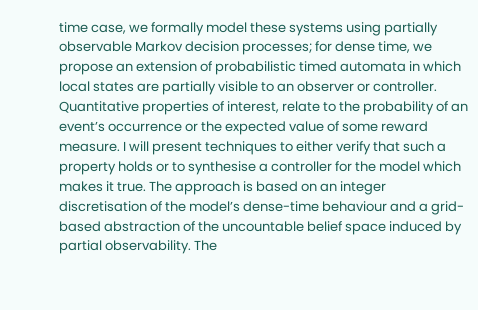time case, we formally model these systems using partially observable Markov decision processes; for dense time, we propose an extension of probabilistic timed automata in which local states are partially visible to an observer or controller. Quantitative properties of interest, relate to the probability of an event’s occurrence or the expected value of some reward measure. I will present techniques to either verify that such a property holds or to synthesise a controller for the model which makes it true. The approach is based on an integer discretisation of the model’s dense-time behaviour and a grid-based abstraction of the uncountable belief space induced by partial observability. The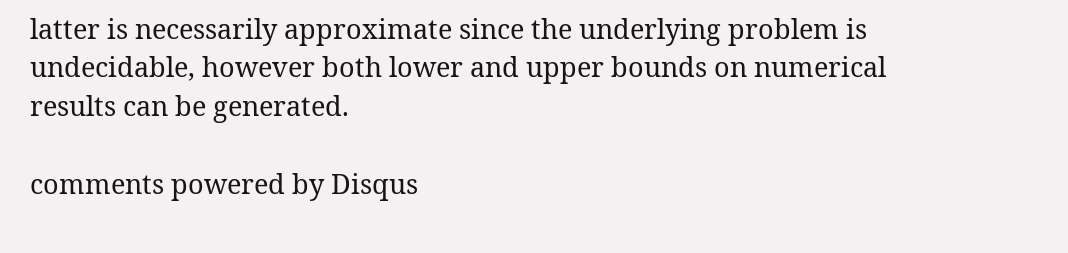latter is necessarily approximate since the underlying problem is undecidable, however both lower and upper bounds on numerical results can be generated.

comments powered by Disqus